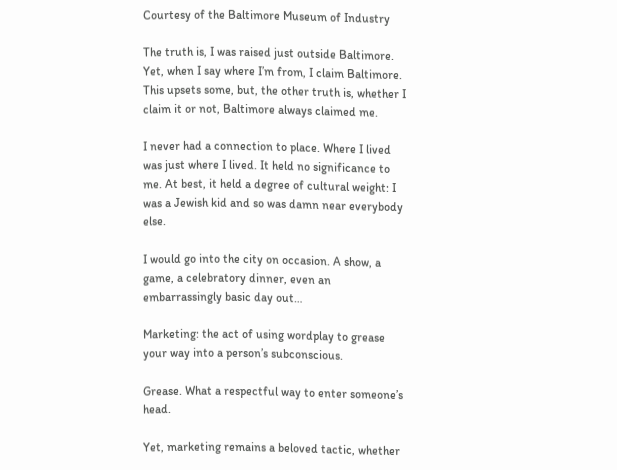Courtesy of the Baltimore Museum of Industry

The truth is, I was raised just outside Baltimore. Yet, when I say where I’m from, I claim Baltimore. This upsets some, but, the other truth is, whether I claim it or not, Baltimore always claimed me.

I never had a connection to place. Where I lived was just where I lived. It held no significance to me. At best, it held a degree of cultural weight: I was a Jewish kid and so was damn near everybody else.

I would go into the city on occasion. A show, a game, a celebratory dinner, even an embarrassingly basic day out…

Marketing: the act of using wordplay to grease your way into a person’s subconscious.

Grease. What a respectful way to enter someone’s head.

Yet, marketing remains a beloved tactic, whether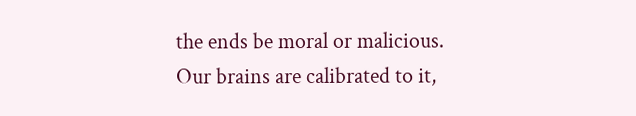the ends be moral or malicious. Our brains are calibrated to it,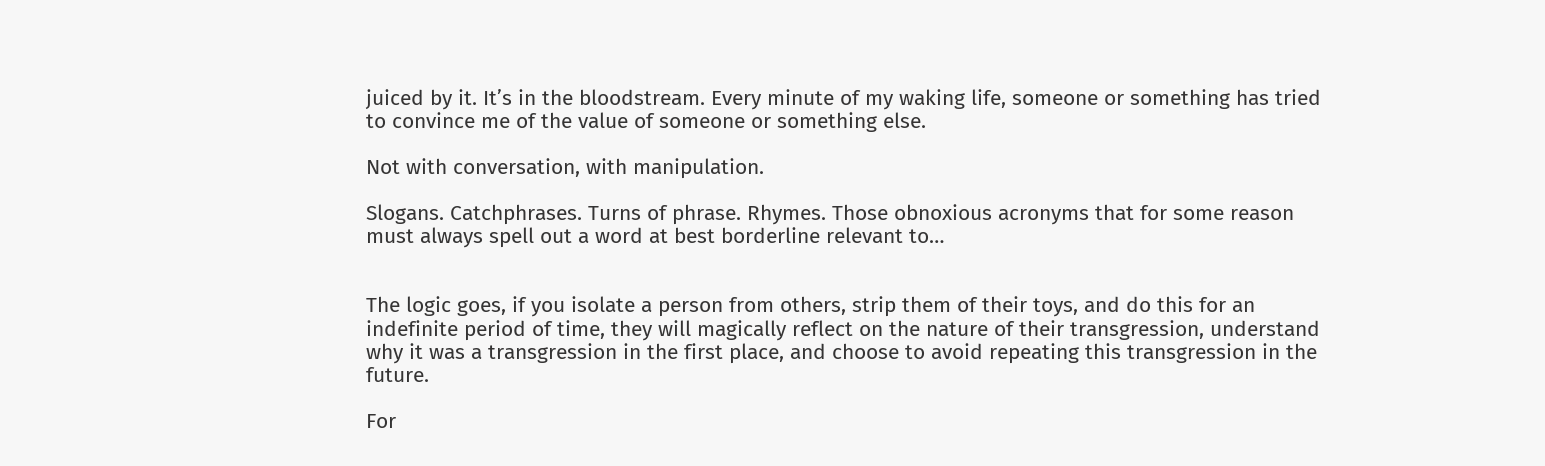juiced by it. It’s in the bloodstream. Every minute of my waking life, someone or something has tried to convince me of the value of someone or something else.

Not with conversation, with manipulation.

Slogans. Catchphrases. Turns of phrase. Rhymes. Those obnoxious acronyms that for some reason must always spell out a word at best borderline relevant to…


The logic goes, if you isolate a person from others, strip them of their toys, and do this for an indefinite period of time, they will magically reflect on the nature of their transgression, understand why it was a transgression in the first place, and choose to avoid repeating this transgression in the future.

For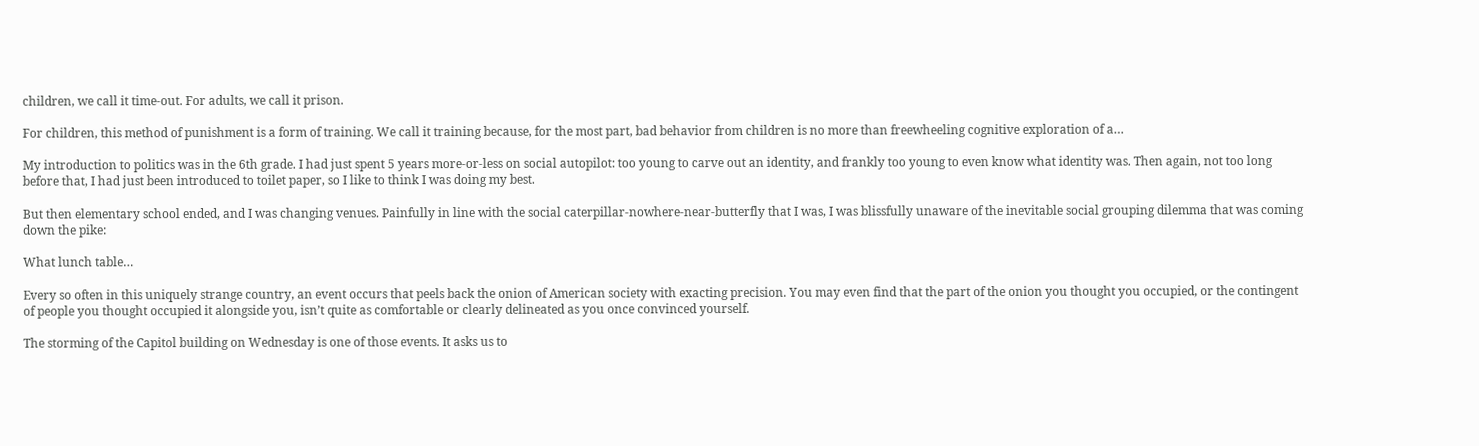children, we call it time-out. For adults, we call it prison.

For children, this method of punishment is a form of training. We call it training because, for the most part, bad behavior from children is no more than freewheeling cognitive exploration of a…

My introduction to politics was in the 6th grade. I had just spent 5 years more-or-less on social autopilot: too young to carve out an identity, and frankly too young to even know what identity was. Then again, not too long before that, I had just been introduced to toilet paper, so I like to think I was doing my best.

But then elementary school ended, and I was changing venues. Painfully in line with the social caterpillar-nowhere-near-butterfly that I was, I was blissfully unaware of the inevitable social grouping dilemma that was coming down the pike:

What lunch table…

Every so often in this uniquely strange country, an event occurs that peels back the onion of American society with exacting precision. You may even find that the part of the onion you thought you occupied, or the contingent of people you thought occupied it alongside you, isn’t quite as comfortable or clearly delineated as you once convinced yourself.

The storming of the Capitol building on Wednesday is one of those events. It asks us to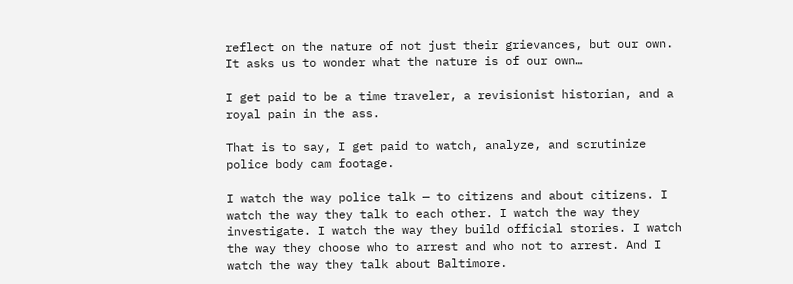reflect on the nature of not just their grievances, but our own. It asks us to wonder what the nature is of our own…

I get paid to be a time traveler, a revisionist historian, and a royal pain in the ass.

That is to say, I get paid to watch, analyze, and scrutinize police body cam footage.

I watch the way police talk — to citizens and about citizens. I watch the way they talk to each other. I watch the way they investigate. I watch the way they build official stories. I watch the way they choose who to arrest and who not to arrest. And I watch the way they talk about Baltimore.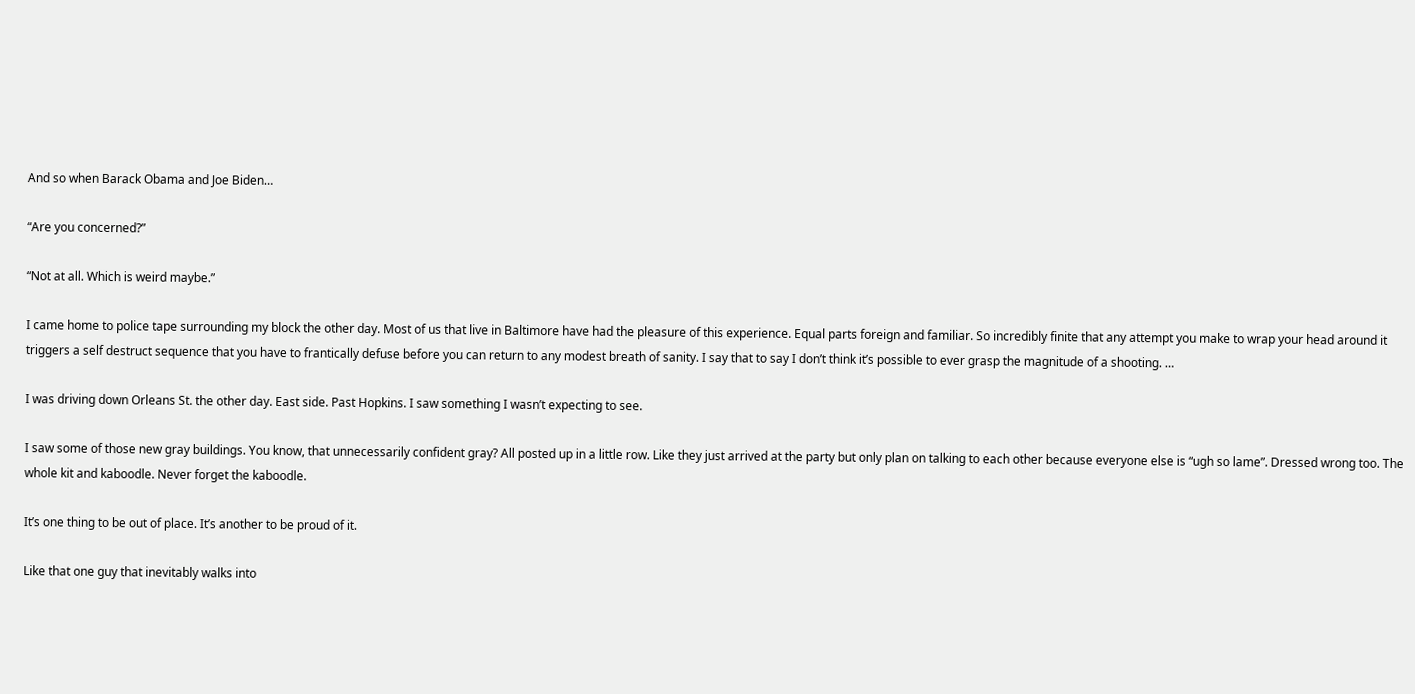And so when Barack Obama and Joe Biden…

“Are you concerned?”

“Not at all. Which is weird maybe.”

I came home to police tape surrounding my block the other day. Most of us that live in Baltimore have had the pleasure of this experience. Equal parts foreign and familiar. So incredibly finite that any attempt you make to wrap your head around it triggers a self destruct sequence that you have to frantically defuse before you can return to any modest breath of sanity. I say that to say I don’t think it’s possible to ever grasp the magnitude of a shooting. …

I was driving down Orleans St. the other day. East side. Past Hopkins. I saw something I wasn’t expecting to see.

I saw some of those new gray buildings. You know, that unnecessarily confident gray? All posted up in a little row. Like they just arrived at the party but only plan on talking to each other because everyone else is “ugh so lame”. Dressed wrong too. The whole kit and kaboodle. Never forget the kaboodle.

It’s one thing to be out of place. It’s another to be proud of it.

Like that one guy that inevitably walks into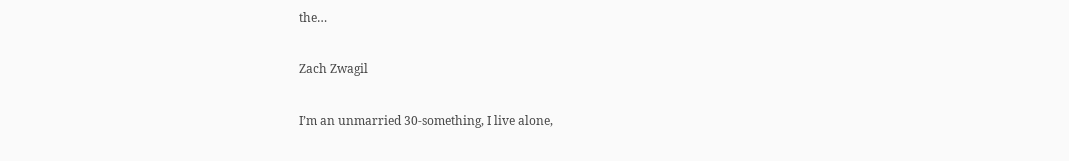the…

Zach Zwagil

I’m an unmarried 30-something, I live alone,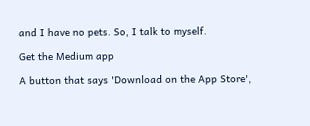and I have no pets. So, I talk to myself.

Get the Medium app

A button that says 'Download on the App Store',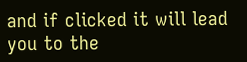and if clicked it will lead you to the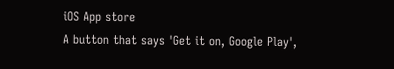iOS App store
A button that says 'Get it on, Google Play',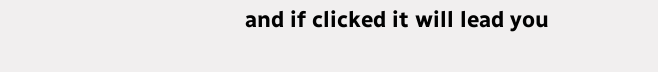and if clicked it will lead you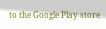to the Google Play store